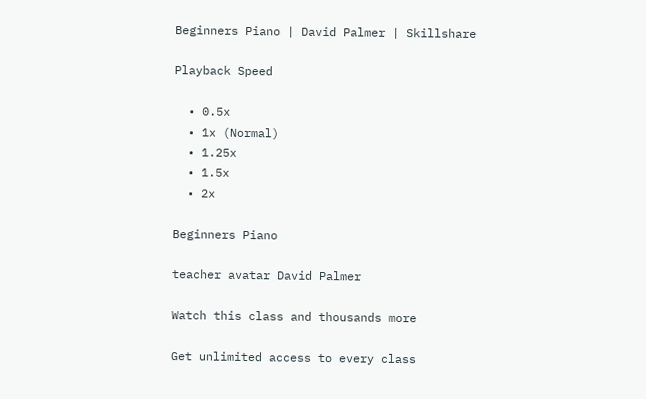Beginners Piano | David Palmer | Skillshare

Playback Speed

  • 0.5x
  • 1x (Normal)
  • 1.25x
  • 1.5x
  • 2x

Beginners Piano

teacher avatar David Palmer

Watch this class and thousands more

Get unlimited access to every class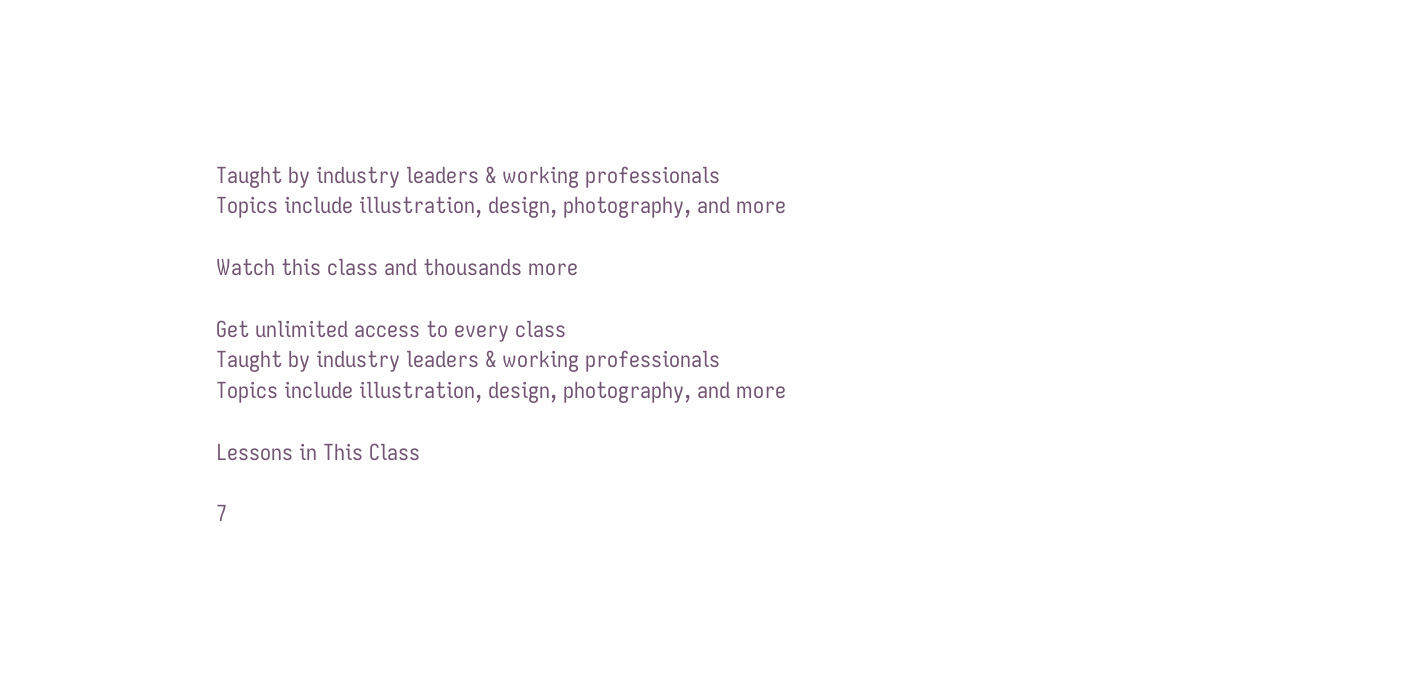Taught by industry leaders & working professionals
Topics include illustration, design, photography, and more

Watch this class and thousands more

Get unlimited access to every class
Taught by industry leaders & working professionals
Topics include illustration, design, photography, and more

Lessons in This Class

7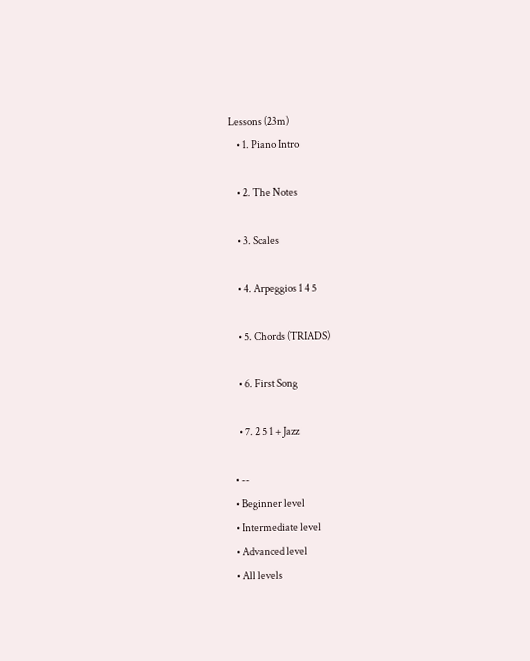Lessons (23m)
    • 1. Piano Intro

    • 2. The Notes

    • 3. Scales

    • 4. Arpeggios 1 4 5

    • 5. Chords (TRIADS)

    • 6. First Song

    • 7. 2 5 1 + Jazz

  • --
  • Beginner level
  • Intermediate level
  • Advanced level
  • All levels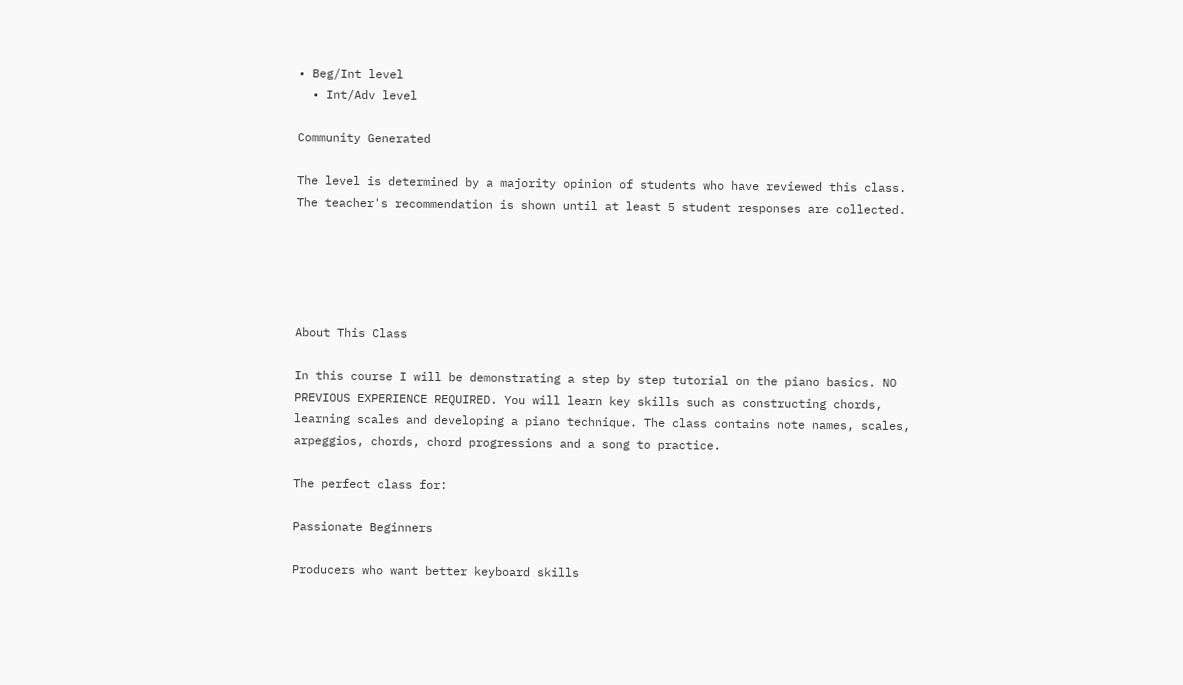• Beg/Int level
  • Int/Adv level

Community Generated

The level is determined by a majority opinion of students who have reviewed this class. The teacher's recommendation is shown until at least 5 student responses are collected.





About This Class

In this course I will be demonstrating a step by step tutorial on the piano basics. NO PREVIOUS EXPERIENCE REQUIRED. You will learn key skills such as constructing chords, learning scales and developing a piano technique. The class contains note names, scales, arpeggios, chords, chord progressions and a song to practice.

The perfect class for:

Passionate Beginners

Producers who want better keyboard skills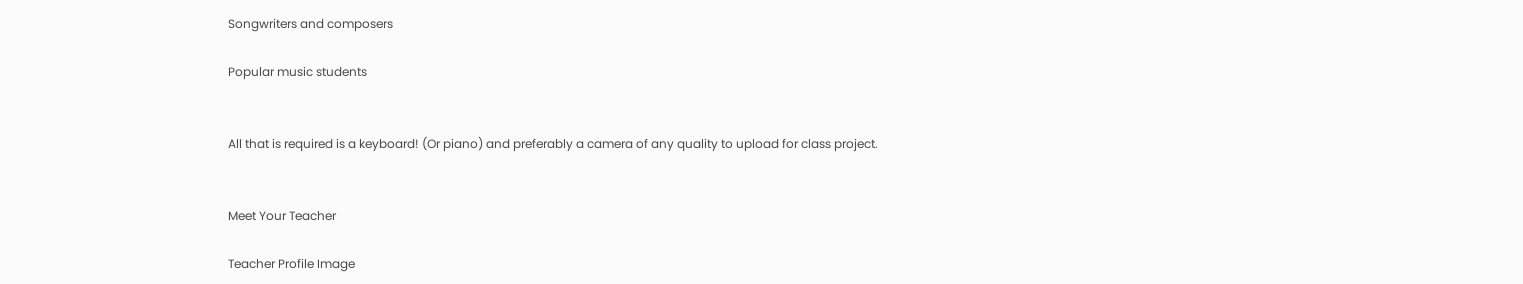Songwriters and composers

Popular music students


All that is required is a keyboard! (Or piano) and preferably a camera of any quality to upload for class project.


Meet Your Teacher

Teacher Profile Image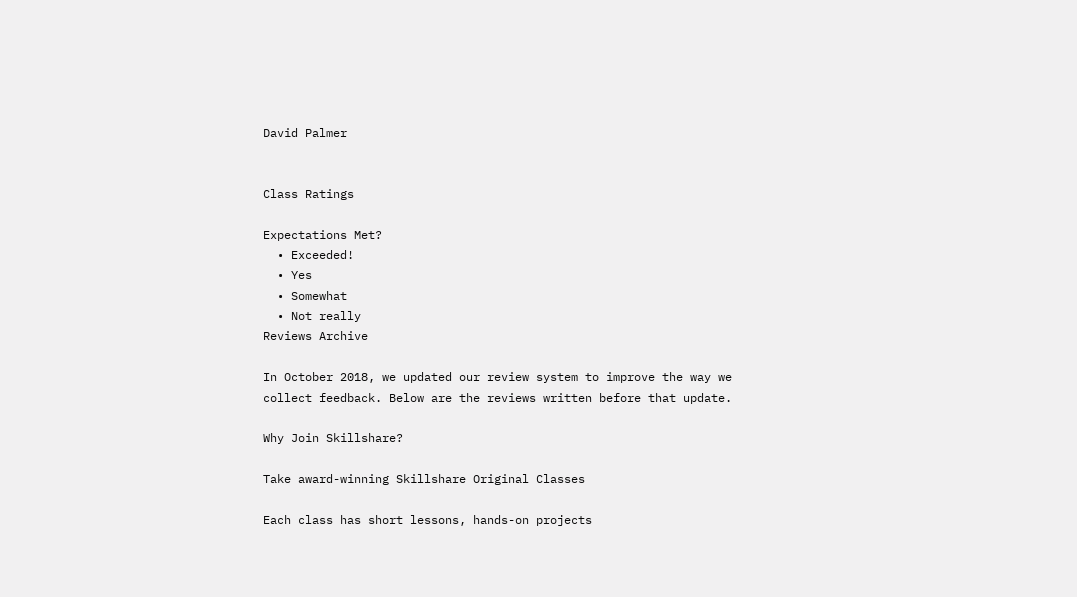David Palmer


Class Ratings

Expectations Met?
  • Exceeded!
  • Yes
  • Somewhat
  • Not really
Reviews Archive

In October 2018, we updated our review system to improve the way we collect feedback. Below are the reviews written before that update.

Why Join Skillshare?

Take award-winning Skillshare Original Classes

Each class has short lessons, hands-on projects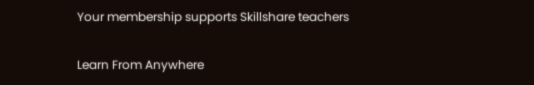Your membership supports Skillshare teachers

Learn From Anywhere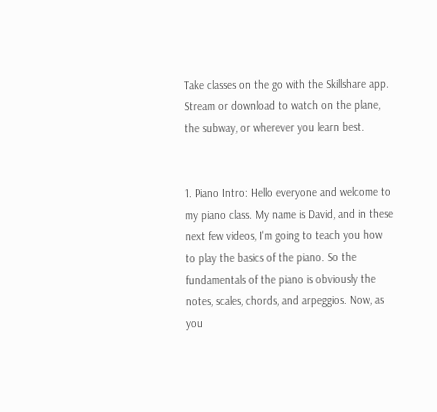Take classes on the go with the Skillshare app. Stream or download to watch on the plane, the subway, or wherever you learn best.


1. Piano Intro: Hello everyone and welcome to my piano class. My name is David, and in these next few videos, I'm going to teach you how to play the basics of the piano. So the fundamentals of the piano is obviously the notes, scales, chords, and arpeggios. Now, as you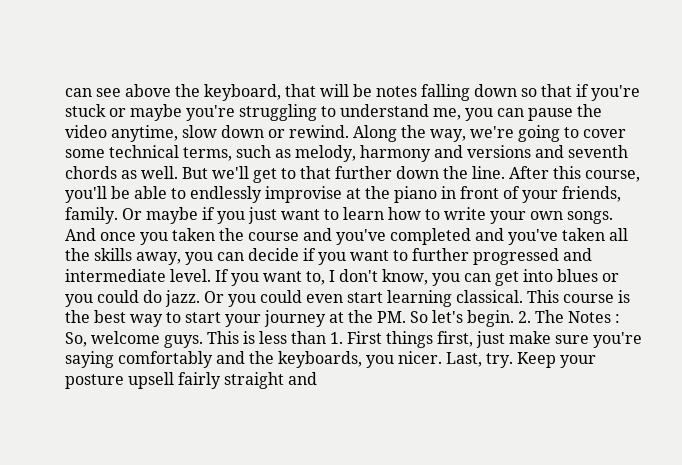can see above the keyboard, that will be notes falling down so that if you're stuck or maybe you're struggling to understand me, you can pause the video anytime, slow down or rewind. Along the way, we're going to cover some technical terms, such as melody, harmony and versions and seventh chords as well. But we'll get to that further down the line. After this course, you'll be able to endlessly improvise at the piano in front of your friends, family. Or maybe if you just want to learn how to write your own songs. And once you taken the course and you've completed and you've taken all the skills away, you can decide if you want to further progressed and intermediate level. If you want to, I don't know, you can get into blues or you could do jazz. Or you could even start learning classical. This course is the best way to start your journey at the PM. So let's begin. 2. The Notes : So, welcome guys. This is less than 1. First things first, just make sure you're saying comfortably and the keyboards, you nicer. Last, try. Keep your posture upsell fairly straight and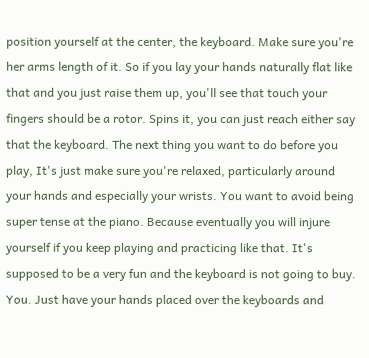position yourself at the center, the keyboard. Make sure you're her arms length of it. So if you lay your hands naturally flat like that and you just raise them up, you'll see that touch your fingers should be a rotor. Spins it, you can just reach either say that the keyboard. The next thing you want to do before you play, It's just make sure you're relaxed, particularly around your hands and especially your wrists. You want to avoid being super tense at the piano. Because eventually you will injure yourself if you keep playing and practicing like that. It's supposed to be a very fun and the keyboard is not going to buy. You. Just have your hands placed over the keyboards and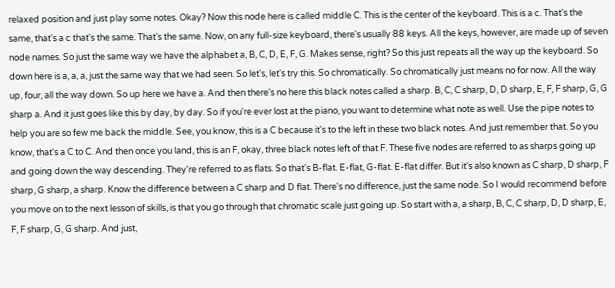relaxed position and just play some notes. Okay? Now this node here is called middle C. This is the center of the keyboard. This is a c. That's the same, that's a c that's the same. That's the same. Now, on any full-size keyboard, there's usually 88 keys. All the keys, however, are made up of seven node names. So just the same way we have the alphabet a, B, C, D, E, F, G. Makes sense, right? So this just repeats all the way up the keyboard. So down here is a, a, a, just the same way that we had seen. So let's, let's try this. So chromatically. So chromatically just means no for now. All the way up, four, all the way down. So up here we have a. And then there's no here this black notes called a sharp. B, C, C sharp, D, D sharp, E, F, F sharp, G, G sharp a. And it just goes like this by day, by day. So if you're ever lost at the piano, you want to determine what note as well. Use the pipe notes to help you are so few me back the middle. See, you know, this is a C because it's to the left in these two black notes. And just remember that. So you know, that's a C to C. And then once you land, this is an F, okay, three black notes left of that F. These five nodes are referred to as sharps going up and going down the way descending. They're referred to as flats. So that's B-flat. E-flat, G-flat. E-flat differ. But it's also known as C sharp, D sharp, F sharp, G sharp, a sharp. Know the difference between a C sharp and D flat. There's no difference, just the same node. So I would recommend before you move on to the next lesson of skills, is that you go through that chromatic scale just going up. So start with a, a sharp, B, C, C sharp, D, D sharp, E, F, F sharp, G, G sharp. And just,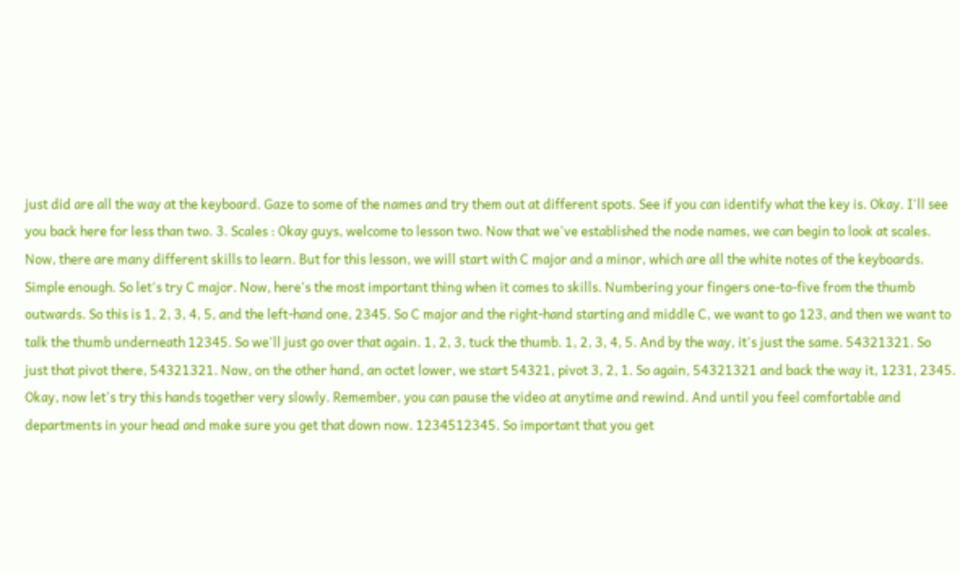just did are all the way at the keyboard. Gaze to some of the names and try them out at different spots. See if you can identify what the key is. Okay. I'll see you back here for less than two. 3. Scales : Okay guys, welcome to lesson two. Now that we've established the node names, we can begin to look at scales. Now, there are many different skills to learn. But for this lesson, we will start with C major and a minor, which are all the white notes of the keyboards. Simple enough. So let's try C major. Now, here's the most important thing when it comes to skills. Numbering your fingers one-to-five from the thumb outwards. So this is 1, 2, 3, 4, 5, and the left-hand one, 2345. So C major and the right-hand starting and middle C, we want to go 123, and then we want to talk the thumb underneath 12345. So we'll just go over that again. 1, 2, 3, tuck the thumb. 1, 2, 3, 4, 5. And by the way, it's just the same. 54321321. So just that pivot there, 54321321. Now, on the other hand, an octet lower, we start 54321, pivot 3, 2, 1. So again, 54321321 and back the way it, 1231, 2345. Okay, now let's try this hands together very slowly. Remember, you can pause the video at anytime and rewind. And until you feel comfortable and departments in your head and make sure you get that down now. 1234512345. So important that you get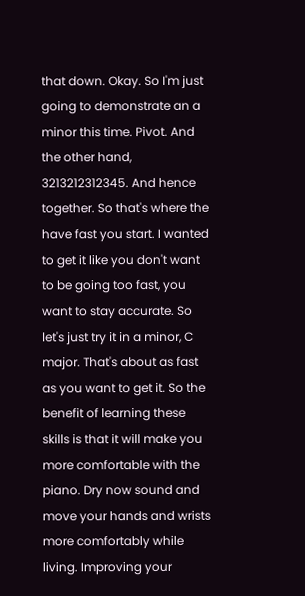that down. Okay. So I'm just going to demonstrate an a minor this time. Pivot. And the other hand, 3213212312345. And hence together. So that's where the have fast you start. I wanted to get it like you don't want to be going too fast, you want to stay accurate. So let's just try it in a minor, C major. That's about as fast as you want to get it. So the benefit of learning these skills is that it will make you more comfortable with the piano. Dry now sound and move your hands and wrists more comfortably while living. Improving your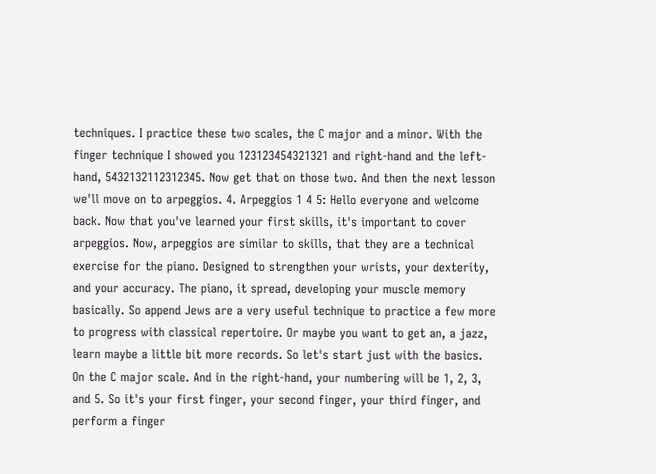techniques. I practice these two scales, the C major and a minor. With the finger technique I showed you 123123454321321 and right-hand and the left-hand, 5432132112312345. Now get that on those two. And then the next lesson we'll move on to arpeggios. 4. Arpeggios 1 4 5: Hello everyone and welcome back. Now that you've learned your first skills, it's important to cover arpeggios. Now, arpeggios are similar to skills, that they are a technical exercise for the piano. Designed to strengthen your wrists, your dexterity, and your accuracy. The piano, it spread, developing your muscle memory basically. So append Jews are a very useful technique to practice a few more to progress with classical repertoire. Or maybe you want to get an, a jazz, learn maybe a little bit more records. So let's start just with the basics. On the C major scale. And in the right-hand, your numbering will be 1, 2, 3, and 5. So it's your first finger, your second finger, your third finger, and perform a finger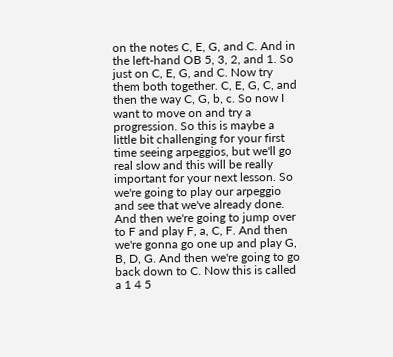on the notes C, E, G, and C. And in the left-hand OB 5, 3, 2, and 1. So just on C, E, G, and C. Now try them both together. C, E, G, C, and then the way C, G, b, c. So now I want to move on and try a progression. So this is maybe a little bit challenging for your first time seeing arpeggios, but we'll go real slow and this will be really important for your next lesson. So we're going to play our arpeggio and see that we've already done. And then we're going to jump over to F and play F, a, C, F. And then we're gonna go one up and play G, B, D, G. And then we're going to go back down to C. Now this is called a 1 4 5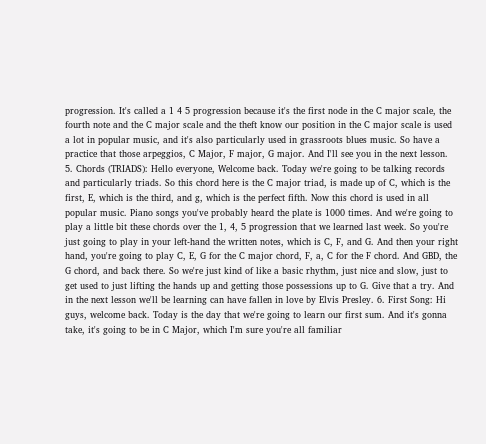progression. It's called a 1 4 5 progression because it's the first node in the C major scale, the fourth note and the C major scale and the theft know our position in the C major scale is used a lot in popular music, and it's also particularly used in grassroots blues music. So have a practice that those arpeggios, C Major, F major, G major. And I'll see you in the next lesson. 5. Chords (TRIADS): Hello everyone, Welcome back. Today we're going to be talking records and particularly triads. So this chord here is the C major triad, is made up of C, which is the first, E, which is the third, and g, which is the perfect fifth. Now this chord is used in all popular music. Piano songs you've probably heard the plate is 1000 times. And we're going to play a little bit these chords over the 1, 4, 5 progression that we learned last week. So you're just going to play in your left-hand the written notes, which is C, F, and G. And then your right hand, you're going to play C, E, G for the C major chord, F, a, C for the F chord. And GBD, the G chord, and back there. So we're just kind of like a basic rhythm, just nice and slow, just to get used to just lifting the hands up and getting those possessions up to G. Give that a try. And in the next lesson we'll be learning can have fallen in love by Elvis Presley. 6. First Song: Hi guys, welcome back. Today is the day that we're going to learn our first sum. And it's gonna take, it's going to be in C Major, which I'm sure you're all familiar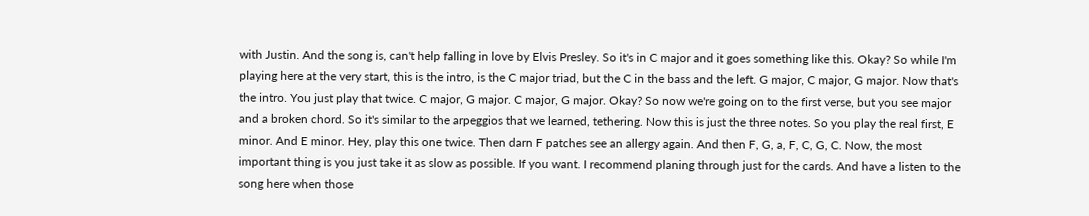with Justin. And the song is, can't help falling in love by Elvis Presley. So it's in C major and it goes something like this. Okay? So while I'm playing here at the very start, this is the intro, is the C major triad, but the C in the bass and the left. G major, C major, G major. Now that's the intro. You just play that twice. C major, G major. C major, G major. Okay? So now we're going on to the first verse, but you see major and a broken chord. So it's similar to the arpeggios that we learned, tethering. Now this is just the three notes. So you play the real first, E minor. And E minor. Hey, play this one twice. Then darn F patches see an allergy again. And then F, G, a, F, C, G, C. Now, the most important thing is you just take it as slow as possible. If you want. I recommend planing through just for the cards. And have a listen to the song here when those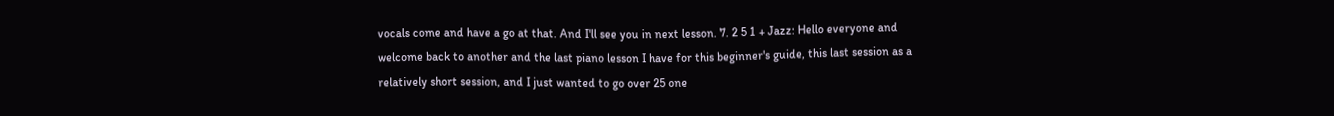vocals come and have a go at that. And I'll see you in next lesson. 7. 2 5 1 + Jazz: Hello everyone and welcome back to another and the last piano lesson I have for this beginner's guide, this last session as a relatively short session, and I just wanted to go over 25 one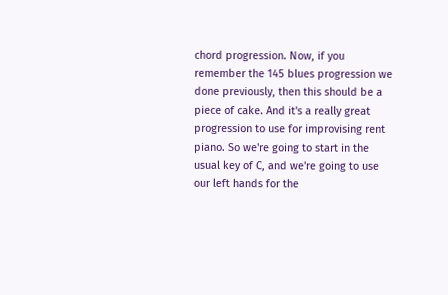chord progression. Now, if you remember the 145 blues progression we done previously, then this should be a piece of cake. And it's a really great progression to use for improvising rent piano. So we're going to start in the usual key of C, and we're going to use our left hands for the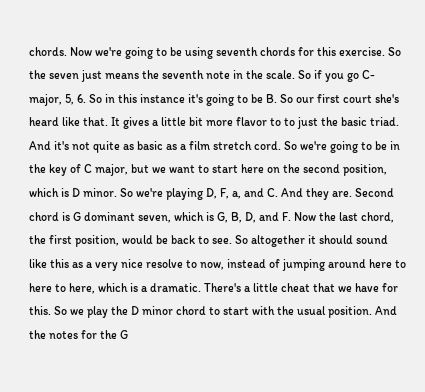chords. Now we're going to be using seventh chords for this exercise. So the seven just means the seventh note in the scale. So if you go C-major, 5, 6. So in this instance it's going to be B. So our first court she's heard like that. It gives a little bit more flavor to to just the basic triad. And it's not quite as basic as a film stretch cord. So we're going to be in the key of C major, but we want to start here on the second position, which is D minor. So we're playing D, F, a, and C. And they are. Second chord is G dominant seven, which is G, B, D, and F. Now the last chord, the first position, would be back to see. So altogether it should sound like this as a very nice resolve to now, instead of jumping around here to here to here, which is a dramatic. There's a little cheat that we have for this. So we play the D minor chord to start with the usual position. And the notes for the G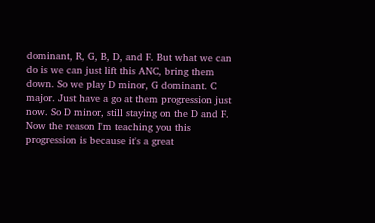dominant, R, G, B, D, and F. But what we can do is we can just lift this ANC, bring them down. So we play D minor, G dominant. C major. Just have a go at them progression just now. So D minor, still staying on the D and F. Now the reason I'm teaching you this progression is because it's a great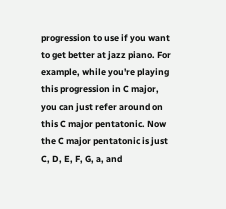progression to use if you want to get better at jazz piano. For example, while you're playing this progression in C major, you can just refer around on this C major pentatonic. Now the C major pentatonic is just C, D, E, F, G, a, and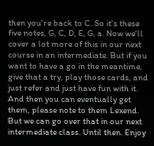then you're back to C. So it's these five notes, G, C, D, E, G, a. Now we'll cover a lot more of this in our next course in an intermediate. But if you want to have a go in the meantime, give that a try, play those cards, and just refer and just have fun with it. And then you can eventually get them, please note to them Lexend. But we can go over that in our next intermediate class. Until then. Enjoy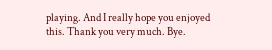playing. And I really hope you enjoyed this. Thank you very much. Bye.